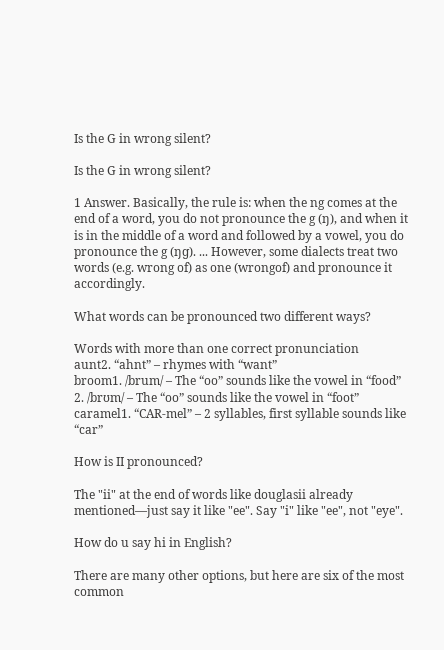Is the G in wrong silent?

Is the G in wrong silent?

1 Answer. Basically, the rule is: when the ng comes at the end of a word, you do not pronounce the g (ŋ), and when it is in the middle of a word and followed by a vowel, you do pronounce the g (ŋɡ). ... However, some dialects treat two words (e.g. wrong of) as one (wrongof) and pronounce it accordingly.

What words can be pronounced two different ways?

Words with more than one correct pronunciation
aunt2. “ahnt” – rhymes with “want”
broom1. /brum/ – The “oo” sounds like the vowel in “food”
2. /brʊm/ – The “oo” sounds like the vowel in “foot”
caramel1. “CAR-mel” – 2 syllables, first syllable sounds like “car”

How is II pronounced?

The "ii" at the end of words like douglasii already mentioned—just say it like "ee". Say "i" like "ee", not "eye".

How do u say hi in English?

There are many other options, but here are six of the most common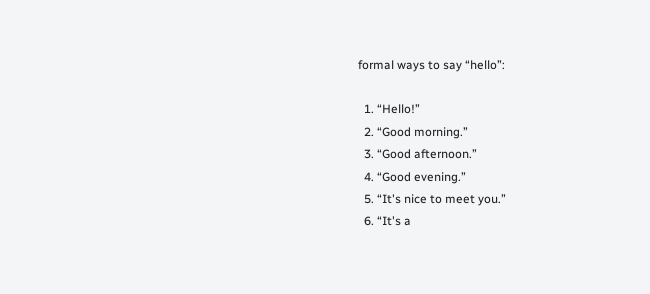formal ways to say “hello”:

  1. “Hello!”
  2. “Good morning.”
  3. “Good afternoon.”
  4. “Good evening.”
  5. “It's nice to meet you.”
  6. “It's a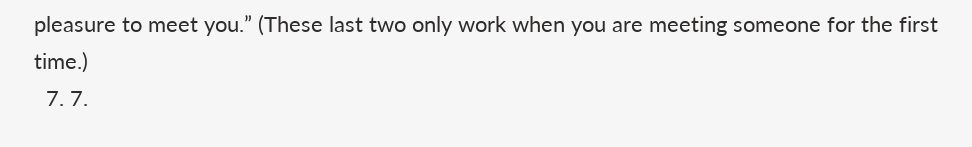pleasure to meet you.” (These last two only work when you are meeting someone for the first time.)
  7. 7.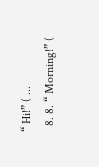“ Hi!” ( ...
  8. 8. “ Morning!” (